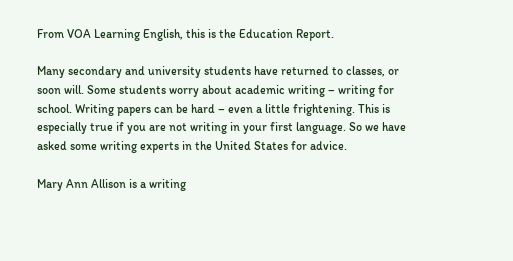From VOA Learning English, this is the Education Report.

Many secondary and university students have returned to classes, or soon will. Some students worry about academic writing – writing for school. Writing papers can be hard – even a little frightening. This is especially true if you are not writing in your first language. So we have asked some writing experts in the United States for advice.

Mary Ann Allison is a writing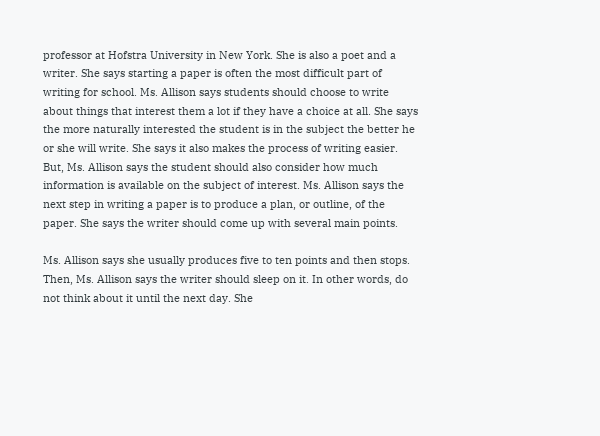professor at Hofstra University in New York. She is also a poet and a writer. She says starting a paper is often the most difficult part of writing for school. Ms. Allison says students should choose to write about things that interest them a lot if they have a choice at all. She says the more naturally interested the student is in the subject the better he or she will write. She says it also makes the process of writing easier. But, Ms. Allison says the student should also consider how much information is available on the subject of interest. Ms. Allison says the next step in writing a paper is to produce a plan, or outline, of the paper. She says the writer should come up with several main points.

Ms. Allison says she usually produces five to ten points and then stops. Then, Ms. Allison says the writer should sleep on it. In other words, do not think about it until the next day. She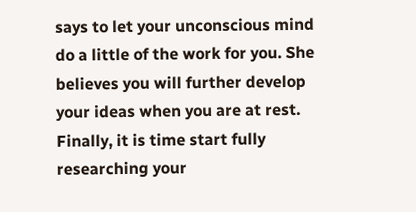says to let your unconscious mind do a little of the work for you. She believes you will further develop your ideas when you are at rest. Finally, it is time start fully researching your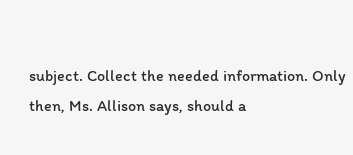subject. Collect the needed information. Only then, Ms. Allison says, should a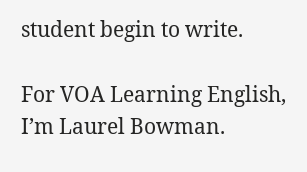student begin to write.

For VOA Learning English, I’m Laurel Bowman.